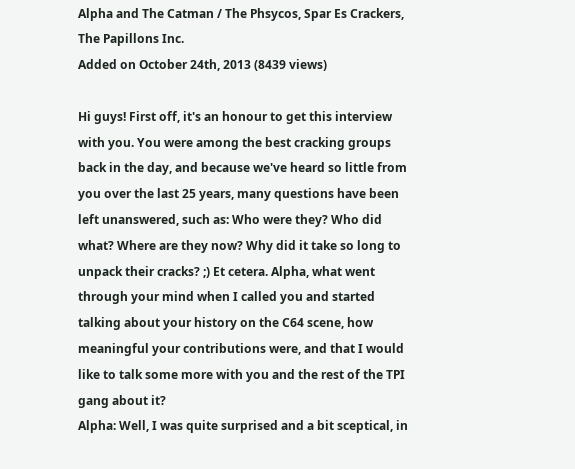Alpha and The Catman / The Phsycos, Spar Es Crackers, The Papillons Inc.
Added on October 24th, 2013 (8439 views)

Hi guys! First off, it's an honour to get this interview with you. You were among the best cracking groups back in the day, and because we've heard so little from you over the last 25 years, many questions have been left unanswered, such as: Who were they? Who did what? Where are they now? Why did it take so long to unpack their cracks? ;) Et cetera. Alpha, what went through your mind when I called you and started talking about your history on the C64 scene, how meaningful your contributions were, and that I would like to talk some more with you and the rest of the TPI gang about it?
Alpha: Well, I was quite surprised and a bit sceptical, in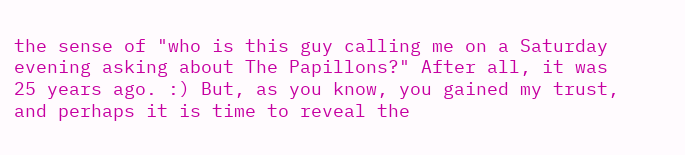the sense of "who is this guy calling me on a Saturday evening asking about The Papillons?" After all, it was 25 years ago. :) But, as you know, you gained my trust, and perhaps it is time to reveal the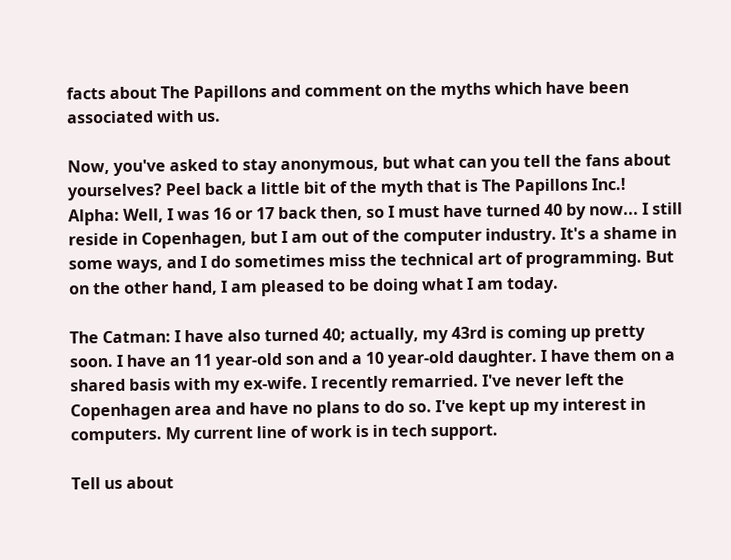facts about The Papillons and comment on the myths which have been associated with us.

Now, you've asked to stay anonymous, but what can you tell the fans about yourselves? Peel back a little bit of the myth that is The Papillons Inc.!
Alpha: Well, I was 16 or 17 back then, so I must have turned 40 by now... I still reside in Copenhagen, but I am out of the computer industry. It's a shame in some ways, and I do sometimes miss the technical art of programming. But on the other hand, I am pleased to be doing what I am today.

The Catman: I have also turned 40; actually, my 43rd is coming up pretty soon. I have an 11 year-old son and a 10 year-old daughter. I have them on a shared basis with my ex-wife. I recently remarried. I've never left the Copenhagen area and have no plans to do so. I've kept up my interest in computers. My current line of work is in tech support.

Tell us about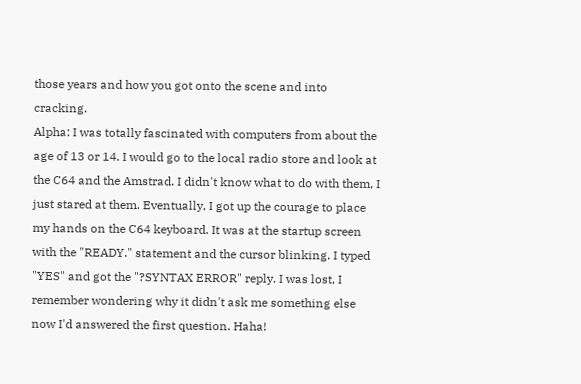those years and how you got onto the scene and into cracking.
Alpha: I was totally fascinated with computers from about the age of 13 or 14. I would go to the local radio store and look at the C64 and the Amstrad. I didn't know what to do with them, I just stared at them. Eventually, I got up the courage to place my hands on the C64 keyboard. It was at the startup screen with the "READY." statement and the cursor blinking. I typed "YES" and got the "?SYNTAX ERROR" reply. I was lost, I remember wondering why it didn't ask me something else now I'd answered the first question. Haha!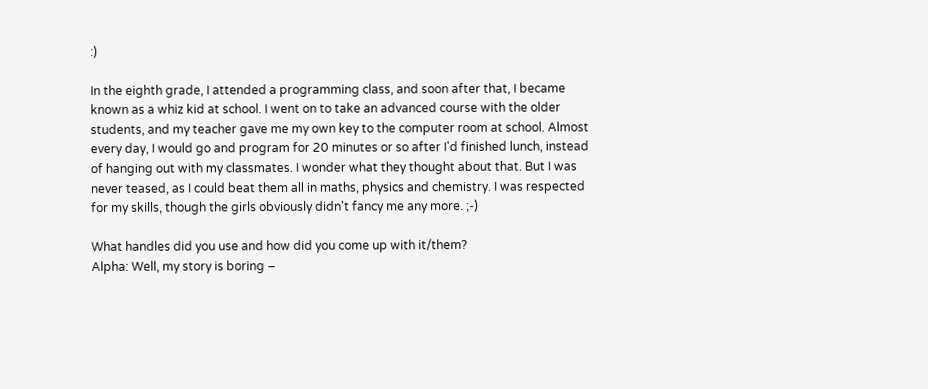:)

In the eighth grade, I attended a programming class, and soon after that, I became known as a whiz kid at school. I went on to take an advanced course with the older students, and my teacher gave me my own key to the computer room at school. Almost every day, I would go and program for 20 minutes or so after I'd finished lunch, instead of hanging out with my classmates. I wonder what they thought about that. But I was never teased, as I could beat them all in maths, physics and chemistry. I was respected for my skills, though the girls obviously didn't fancy me any more. ;-)

What handles did you use and how did you come up with it/them?
Alpha: Well, my story is boring –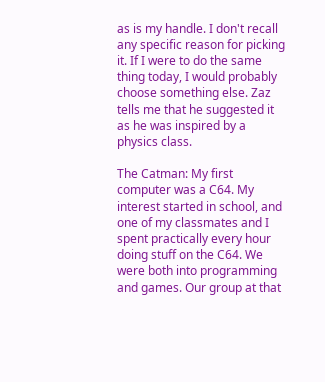as is my handle. I don't recall any specific reason for picking it. If I were to do the same thing today, I would probably choose something else. Zaz tells me that he suggested it as he was inspired by a physics class.

The Catman: My first computer was a C64. My interest started in school, and one of my classmates and I spent practically every hour doing stuff on the C64. We were both into programming and games. Our group at that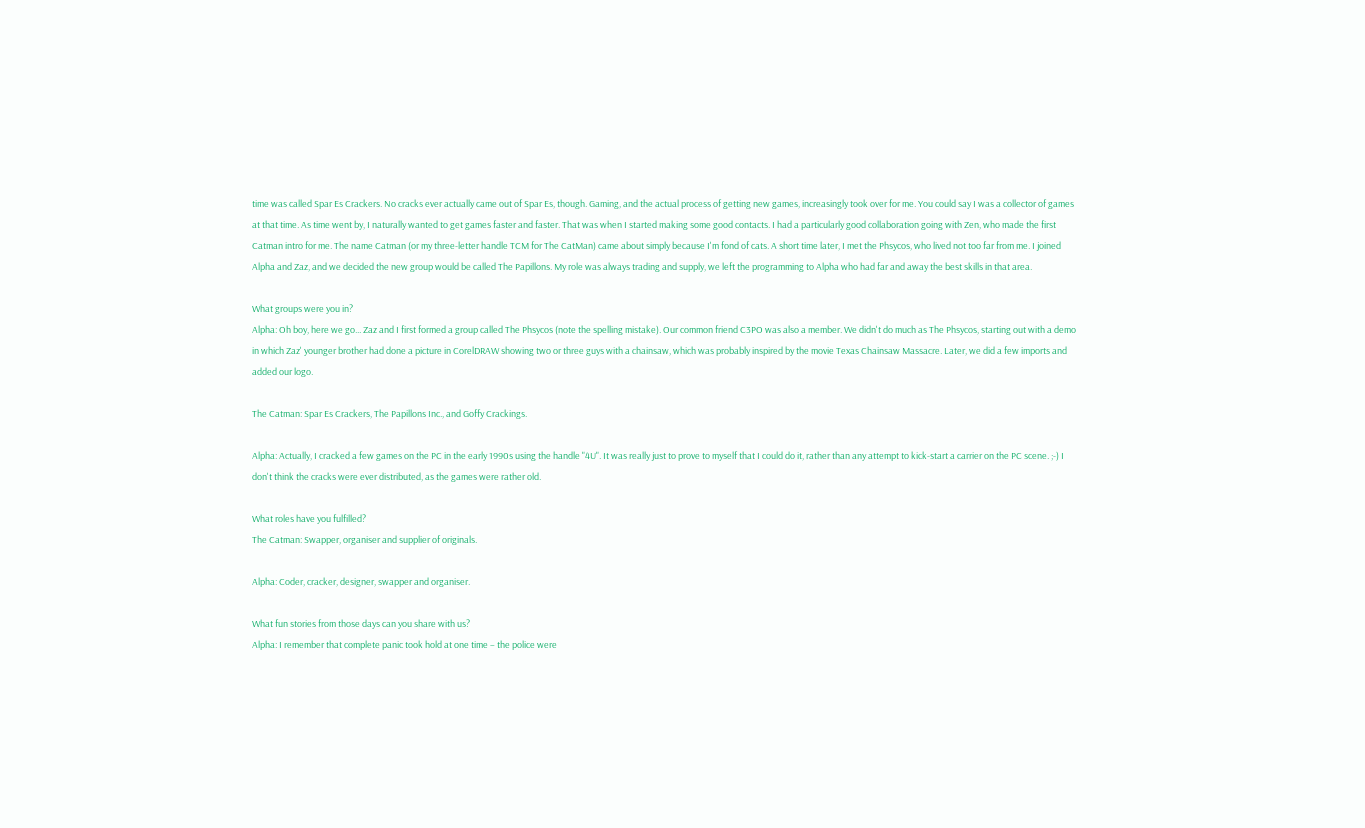time was called Spar Es Crackers. No cracks ever actually came out of Spar Es, though. Gaming, and the actual process of getting new games, increasingly took over for me. You could say I was a collector of games at that time. As time went by, I naturally wanted to get games faster and faster. That was when I started making some good contacts. I had a particularly good collaboration going with Zen, who made the first Catman intro for me. The name Catman (or my three-letter handle TCM for The CatMan) came about simply because I'm fond of cats. A short time later, I met the Phsycos, who lived not too far from me. I joined Alpha and Zaz, and we decided the new group would be called The Papillons. My role was always trading and supply, we left the programming to Alpha who had far and away the best skills in that area.

What groups were you in?
Alpha: Oh boy, here we go... Zaz and I first formed a group called The Phsycos (note the spelling mistake). Our common friend C3PO was also a member. We didn't do much as The Phsycos, starting out with a demo in which Zaz' younger brother had done a picture in CorelDRAW showing two or three guys with a chainsaw, which was probably inspired by the movie Texas Chainsaw Massacre. Later, we did a few imports and added our logo.

The Catman: Spar Es Crackers, The Papillons Inc., and Goffy Crackings.

Alpha: Actually, I cracked a few games on the PC in the early 1990s using the handle "4U". It was really just to prove to myself that I could do it, rather than any attempt to kick-start a carrier on the PC scene. ;-) I don't think the cracks were ever distributed, as the games were rather old.

What roles have you fulfilled?
The Catman: Swapper, organiser and supplier of originals.

Alpha: Coder, cracker, designer, swapper and organiser.

What fun stories from those days can you share with us?
Alpha: I remember that complete panic took hold at one time – the police were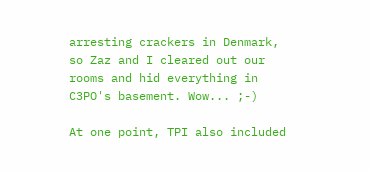arresting crackers in Denmark, so Zaz and I cleared out our rooms and hid everything in C3PO's basement. Wow... ;-)

At one point, TPI also included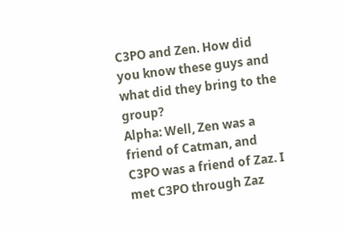C3PO and Zen. How did you know these guys and what did they bring to the group?
Alpha: Well, Zen was a friend of Catman, and C3PO was a friend of Zaz. I met C3PO through Zaz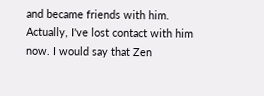and became friends with him. Actually, I've lost contact with him now. I would say that Zen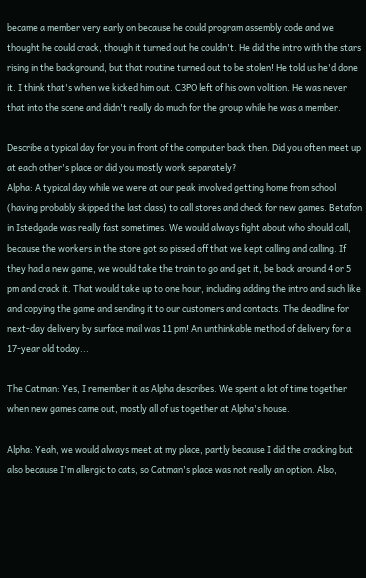became a member very early on because he could program assembly code and we thought he could crack, though it turned out he couldn't. He did the intro with the stars rising in the background, but that routine turned out to be stolen! He told us he'd done it. I think that's when we kicked him out. C3PO left of his own volition. He was never that into the scene and didn't really do much for the group while he was a member.

Describe a typical day for you in front of the computer back then. Did you often meet up at each other's place or did you mostly work separately?
Alpha: A typical day while we were at our peak involved getting home from school (having probably skipped the last class) to call stores and check for new games. Betafon in Istedgade was really fast sometimes. We would always fight about who should call, because the workers in the store got so pissed off that we kept calling and calling. If they had a new game, we would take the train to go and get it, be back around 4 or 5 pm and crack it. That would take up to one hour, including adding the intro and such like and copying the game and sending it to our customers and contacts. The deadline for next-day delivery by surface mail was 11 pm! An unthinkable method of delivery for a 17-year old today...

The Catman: Yes, I remember it as Alpha describes. We spent a lot of time together when new games came out, mostly all of us together at Alpha's house.

Alpha: Yeah, we would always meet at my place, partly because I did the cracking but also because I'm allergic to cats, so Catman's place was not really an option. Also,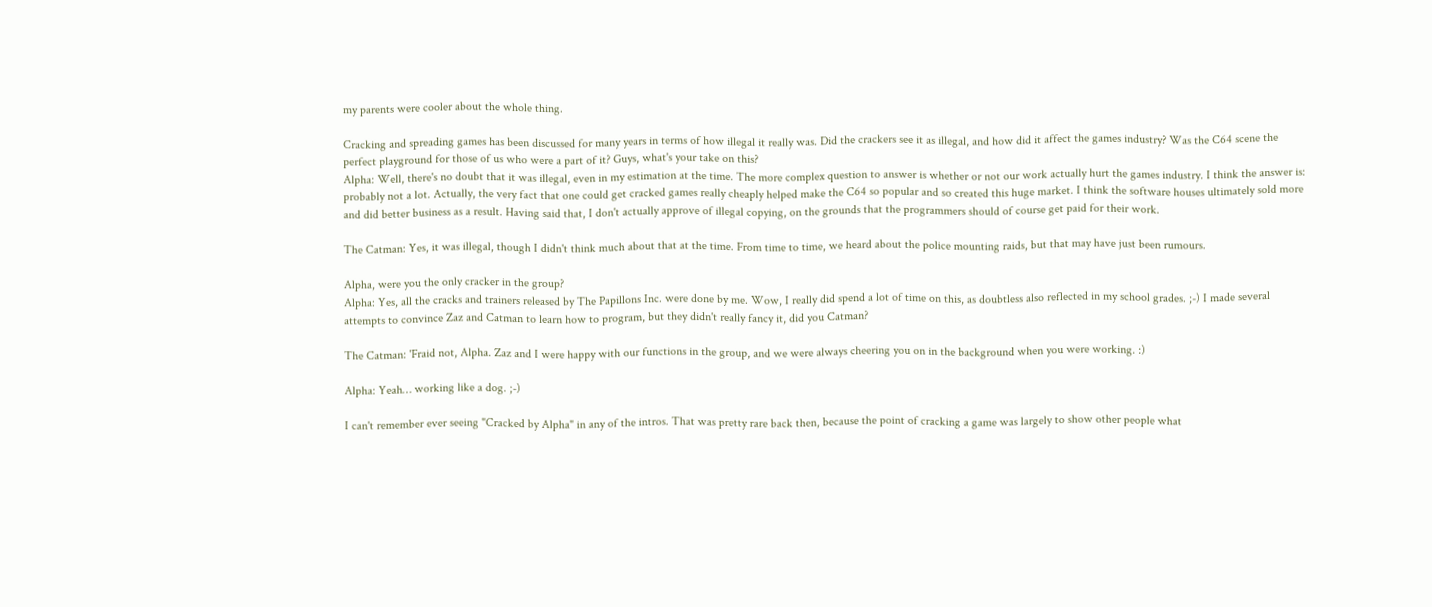my parents were cooler about the whole thing.

Cracking and spreading games has been discussed for many years in terms of how illegal it really was. Did the crackers see it as illegal, and how did it affect the games industry? Was the C64 scene the perfect playground for those of us who were a part of it? Guys, what's your take on this?
Alpha: Well, there's no doubt that it was illegal, even in my estimation at the time. The more complex question to answer is whether or not our work actually hurt the games industry. I think the answer is: probably not a lot. Actually, the very fact that one could get cracked games really cheaply helped make the C64 so popular and so created this huge market. I think the software houses ultimately sold more and did better business as a result. Having said that, I don't actually approve of illegal copying, on the grounds that the programmers should of course get paid for their work.

The Catman: Yes, it was illegal, though I didn't think much about that at the time. From time to time, we heard about the police mounting raids, but that may have just been rumours.

Alpha, were you the only cracker in the group?
Alpha: Yes, all the cracks and trainers released by The Papillons Inc. were done by me. Wow, I really did spend a lot of time on this, as doubtless also reflected in my school grades. ;-) I made several attempts to convince Zaz and Catman to learn how to program, but they didn't really fancy it, did you Catman?

The Catman: 'Fraid not, Alpha. Zaz and I were happy with our functions in the group, and we were always cheering you on in the background when you were working. :)

Alpha: Yeah… working like a dog. ;-)

I can't remember ever seeing "Cracked by Alpha" in any of the intros. That was pretty rare back then, because the point of cracking a game was largely to show other people what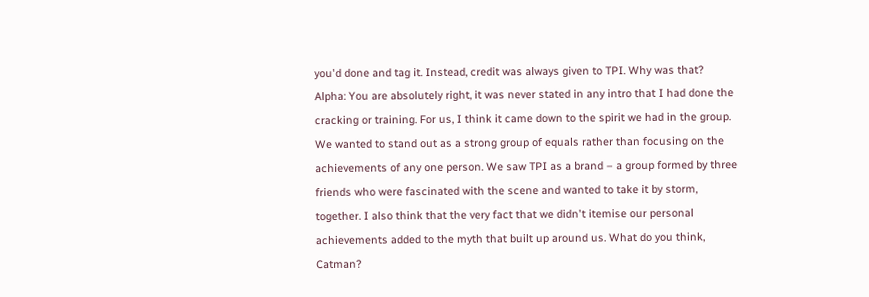you'd done and tag it. Instead, credit was always given to TPI. Why was that?
Alpha: You are absolutely right, it was never stated in any intro that I had done the cracking or training. For us, I think it came down to the spirit we had in the group. We wanted to stand out as a strong group of equals rather than focusing on the achievements of any one person. We saw TPI as a brand – a group formed by three friends who were fascinated with the scene and wanted to take it by storm, together. I also think that the very fact that we didn't itemise our personal achievements added to the myth that built up around us. What do you think, Catman?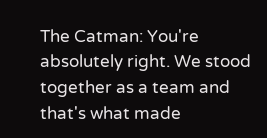The Catman: You're absolutely right. We stood together as a team and that's what made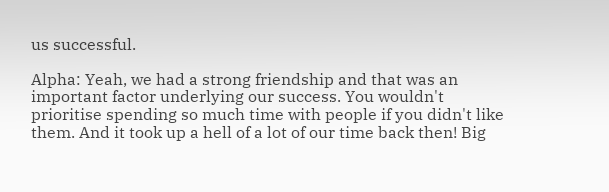us successful.

Alpha: Yeah, we had a strong friendship and that was an important factor underlying our success. You wouldn't prioritise spending so much time with people if you didn't like them. And it took up a hell of a lot of our time back then! Big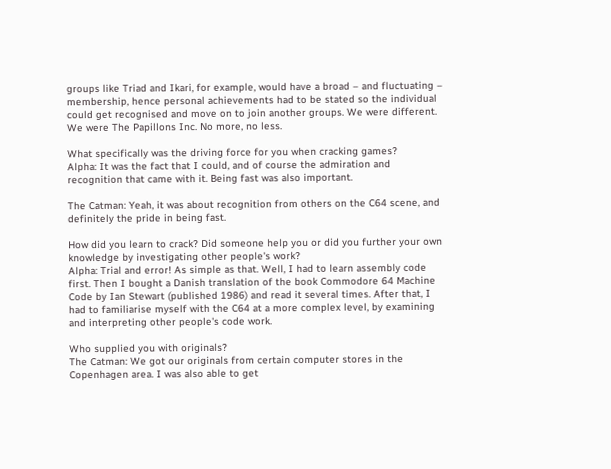groups like Triad and Ikari, for example, would have a broad – and fluctuating – membership, hence personal achievements had to be stated so the individual could get recognised and move on to join another groups. We were different. We were The Papillons Inc. No more, no less.

What specifically was the driving force for you when cracking games?
Alpha: It was the fact that I could, and of course the admiration and recognition that came with it. Being fast was also important.

The Catman: Yeah, it was about recognition from others on the C64 scene, and definitely the pride in being fast.

How did you learn to crack? Did someone help you or did you further your own knowledge by investigating other people's work?
Alpha: Trial and error! As simple as that. Well, I had to learn assembly code first. Then I bought a Danish translation of the book Commodore 64 Machine Code by Ian Stewart (published 1986) and read it several times. After that, I had to familiarise myself with the C64 at a more complex level, by examining and interpreting other people's code work.

Who supplied you with originals?
The Catman: We got our originals from certain computer stores in the Copenhagen area. I was also able to get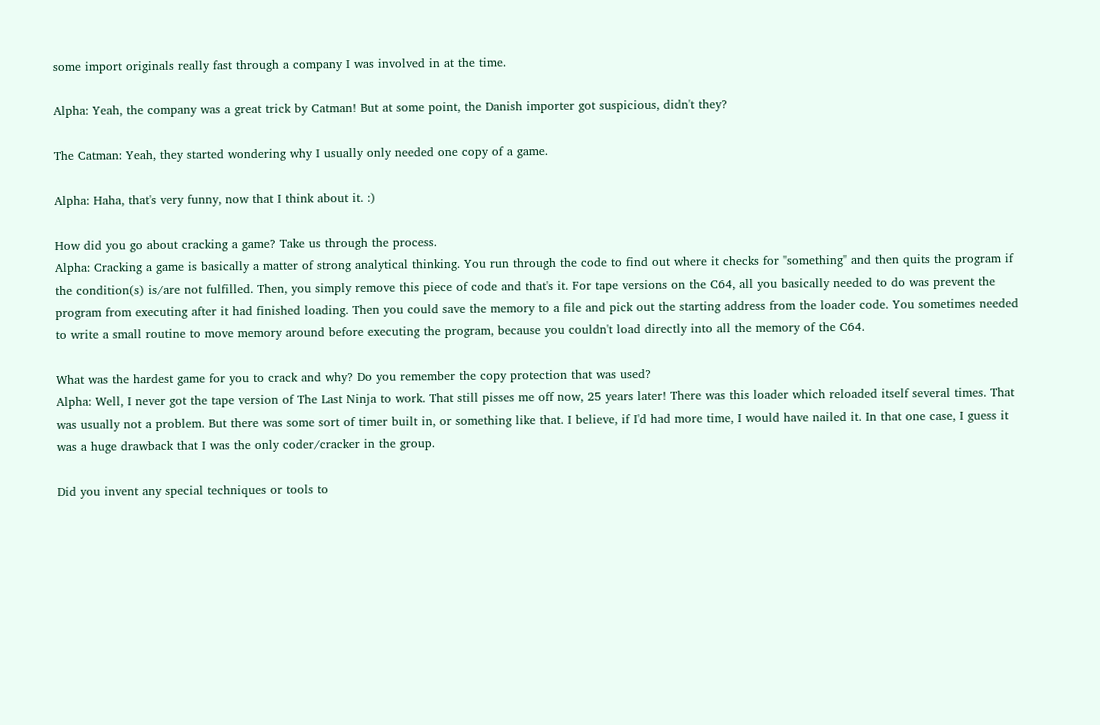some import originals really fast through a company I was involved in at the time.

Alpha: Yeah, the company was a great trick by Catman! But at some point, the Danish importer got suspicious, didn't they?

The Catman: Yeah, they started wondering why I usually only needed one copy of a game.

Alpha: Haha, that's very funny, now that I think about it. :)

How did you go about cracking a game? Take us through the process.
Alpha: Cracking a game is basically a matter of strong analytical thinking. You run through the code to find out where it checks for "something" and then quits the program if the condition(s) is/are not fulfilled. Then, you simply remove this piece of code and that's it. For tape versions on the C64, all you basically needed to do was prevent the program from executing after it had finished loading. Then you could save the memory to a file and pick out the starting address from the loader code. You sometimes needed to write a small routine to move memory around before executing the program, because you couldn't load directly into all the memory of the C64.

What was the hardest game for you to crack and why? Do you remember the copy protection that was used?
Alpha: Well, I never got the tape version of The Last Ninja to work. That still pisses me off now, 25 years later! There was this loader which reloaded itself several times. That was usually not a problem. But there was some sort of timer built in, or something like that. I believe, if I'd had more time, I would have nailed it. In that one case, I guess it was a huge drawback that I was the only coder/cracker in the group.

Did you invent any special techniques or tools to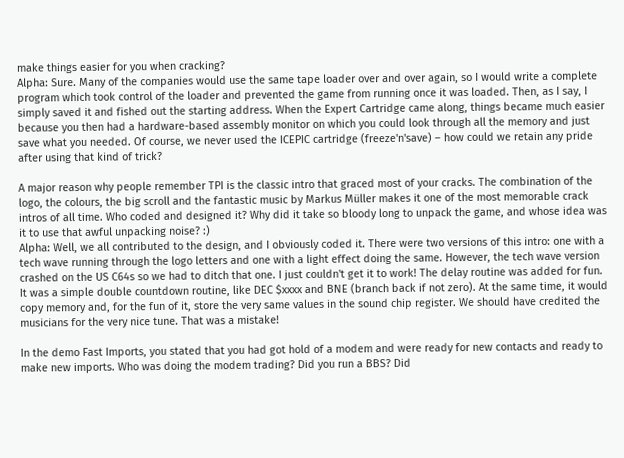make things easier for you when cracking?
Alpha: Sure. Many of the companies would use the same tape loader over and over again, so I would write a complete program which took control of the loader and prevented the game from running once it was loaded. Then, as I say, I simply saved it and fished out the starting address. When the Expert Cartridge came along, things became much easier because you then had a hardware-based assembly monitor on which you could look through all the memory and just save what you needed. Of course, we never used the ICEPIC cartridge (freeze'n'save) – how could we retain any pride after using that kind of trick?

A major reason why people remember TPI is the classic intro that graced most of your cracks. The combination of the logo, the colours, the big scroll and the fantastic music by Markus Müller makes it one of the most memorable crack intros of all time. Who coded and designed it? Why did it take so bloody long to unpack the game, and whose idea was it to use that awful unpacking noise? :)
Alpha: Well, we all contributed to the design, and I obviously coded it. There were two versions of this intro: one with a tech wave running through the logo letters and one with a light effect doing the same. However, the tech wave version crashed on the US C64s so we had to ditch that one. I just couldn't get it to work! The delay routine was added for fun. It was a simple double countdown routine, like DEC $xxxx and BNE (branch back if not zero). At the same time, it would copy memory and, for the fun of it, store the very same values in the sound chip register. We should have credited the musicians for the very nice tune. That was a mistake!

In the demo Fast Imports, you stated that you had got hold of a modem and were ready for new contacts and ready to make new imports. Who was doing the modem trading? Did you run a BBS? Did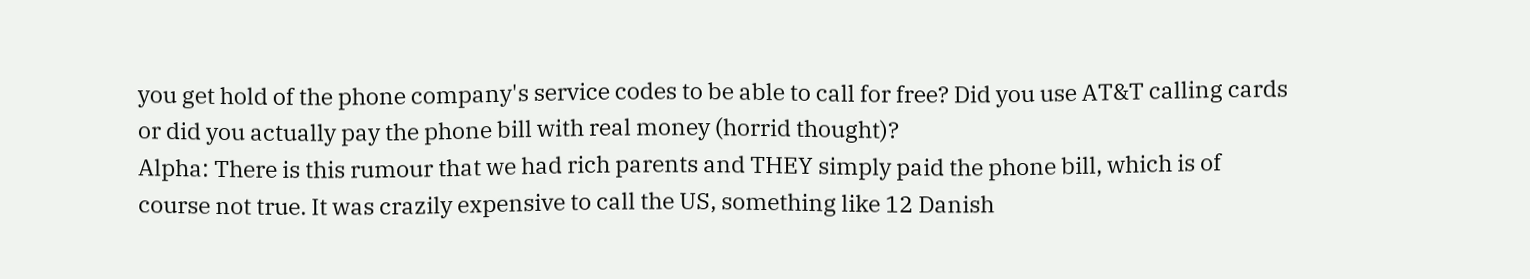you get hold of the phone company's service codes to be able to call for free? Did you use AT&T calling cards or did you actually pay the phone bill with real money (horrid thought)?
Alpha: There is this rumour that we had rich parents and THEY simply paid the phone bill, which is of course not true. It was crazily expensive to call the US, something like 12 Danish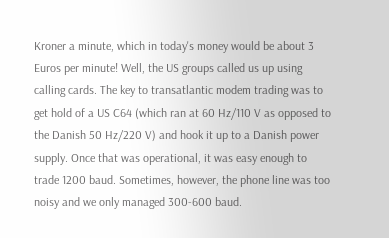Kroner a minute, which in today's money would be about 3 Euros per minute! Well, the US groups called us up using calling cards. The key to transatlantic modem trading was to get hold of a US C64 (which ran at 60 Hz/110 V as opposed to the Danish 50 Hz/220 V) and hook it up to a Danish power supply. Once that was operational, it was easy enough to trade 1200 baud. Sometimes, however, the phone line was too noisy and we only managed 300-600 baud.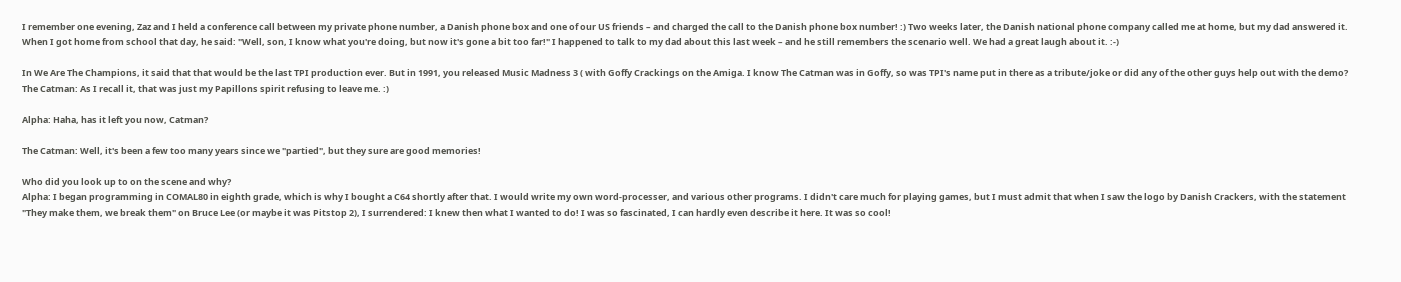I remember one evening, Zaz and I held a conference call between my private phone number, a Danish phone box and one of our US friends – and charged the call to the Danish phone box number! :) Two weeks later, the Danish national phone company called me at home, but my dad answered it. When I got home from school that day, he said: "Well, son, I know what you're doing, but now it's gone a bit too far!" I happened to talk to my dad about this last week – and he still remembers the scenario well. We had a great laugh about it. :-)

In We Are The Champions, it said that that would be the last TPI production ever. But in 1991, you released Music Madness 3 ( with Goffy Crackings on the Amiga. I know The Catman was in Goffy, so was TPI's name put in there as a tribute/joke or did any of the other guys help out with the demo?
The Catman: As I recall it, that was just my Papillons spirit refusing to leave me. :)

Alpha: Haha, has it left you now, Catman?

The Catman: Well, it's been a few too many years since we "partied", but they sure are good memories!

Who did you look up to on the scene and why?
Alpha: I began programming in COMAL80 in eighth grade, which is why I bought a C64 shortly after that. I would write my own word-processer, and various other programs. I didn't care much for playing games, but I must admit that when I saw the logo by Danish Crackers, with the statement "They make them, we break them" on Bruce Lee (or maybe it was Pitstop 2), I surrendered: I knew then what I wanted to do! I was so fascinated, I can hardly even describe it here. It was so cool!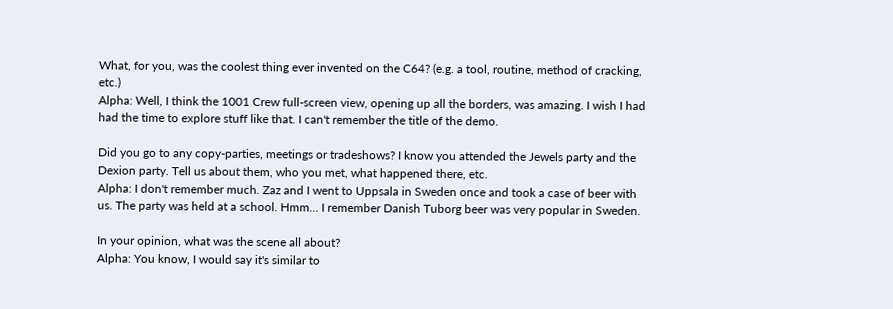What, for you, was the coolest thing ever invented on the C64? (e.g. a tool, routine, method of cracking, etc.)
Alpha: Well, I think the 1001 Crew full-screen view, opening up all the borders, was amazing. I wish I had had the time to explore stuff like that. I can't remember the title of the demo.

Did you go to any copy-parties, meetings or tradeshows? I know you attended the Jewels party and the Dexion party. Tell us about them, who you met, what happened there, etc.
Alpha: I don't remember much. Zaz and I went to Uppsala in Sweden once and took a case of beer with us. The party was held at a school. Hmm... I remember Danish Tuborg beer was very popular in Sweden.

In your opinion, what was the scene all about?
Alpha: You know, I would say it's similar to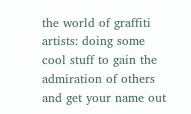the world of graffiti artists: doing some cool stuff to gain the admiration of others and get your name out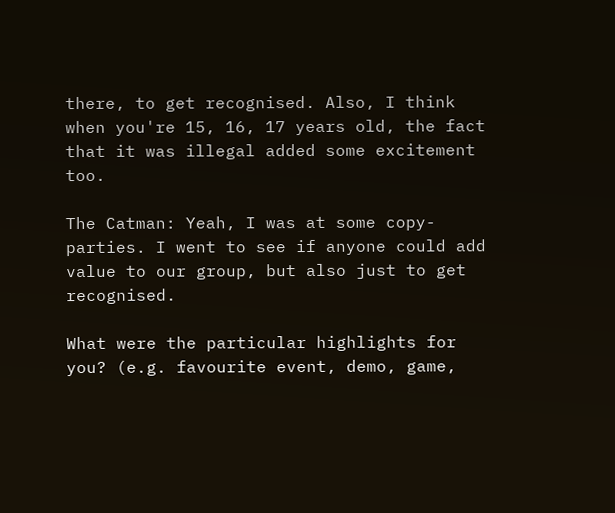there, to get recognised. Also, I think when you're 15, 16, 17 years old, the fact that it was illegal added some excitement too.

The Catman: Yeah, I was at some copy-parties. I went to see if anyone could add value to our group, but also just to get recognised.

What were the particular highlights for you? (e.g. favourite event, demo, game,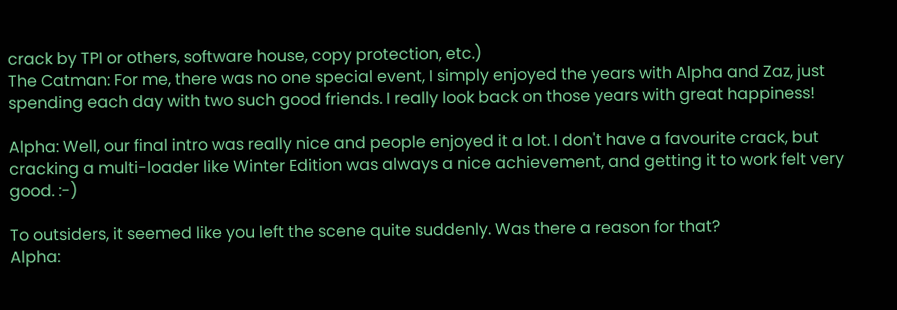crack by TPI or others, software house, copy protection, etc.)
The Catman: For me, there was no one special event, I simply enjoyed the years with Alpha and Zaz, just spending each day with two such good friends. I really look back on those years with great happiness!

Alpha: Well, our final intro was really nice and people enjoyed it a lot. I don't have a favourite crack, but cracking a multi-loader like Winter Edition was always a nice achievement, and getting it to work felt very good. :-)

To outsiders, it seemed like you left the scene quite suddenly. Was there a reason for that?
Alpha: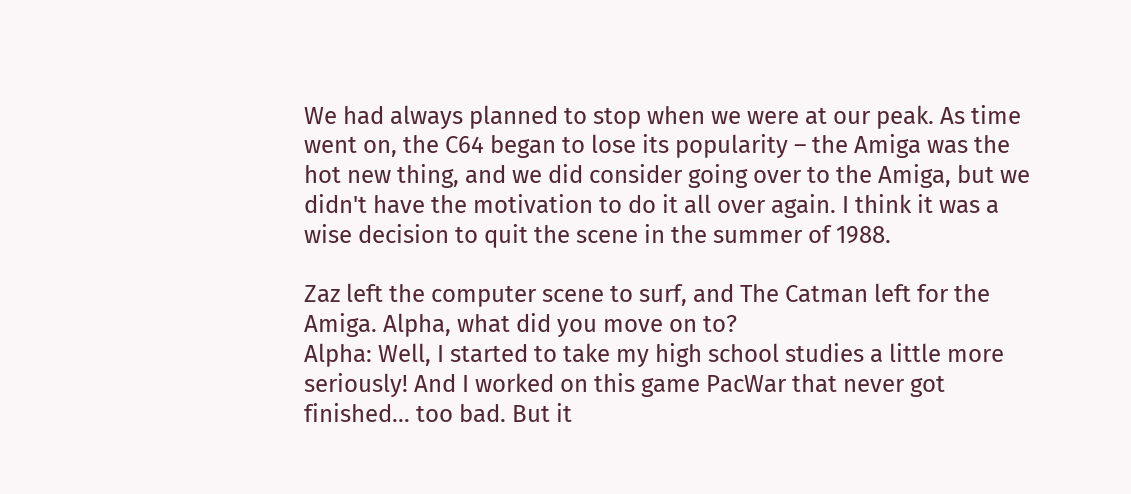We had always planned to stop when we were at our peak. As time went on, the C64 began to lose its popularity – the Amiga was the hot new thing, and we did consider going over to the Amiga, but we didn't have the motivation to do it all over again. I think it was a wise decision to quit the scene in the summer of 1988.

Zaz left the computer scene to surf, and The Catman left for the Amiga. Alpha, what did you move on to?
Alpha: Well, I started to take my high school studies a little more seriously! And I worked on this game PacWar that never got finished… too bad. But it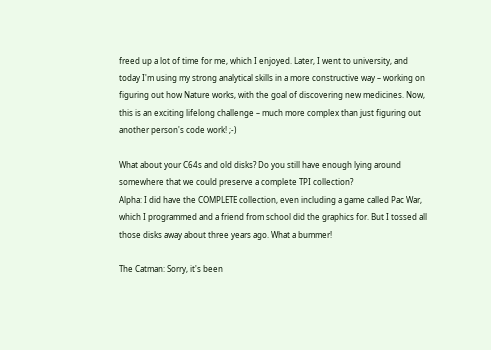freed up a lot of time for me, which I enjoyed. Later, I went to university, and today I'm using my strong analytical skills in a more constructive way – working on figuring out how Nature works, with the goal of discovering new medicines. Now, this is an exciting lifelong challenge – much more complex than just figuring out another person's code work! ;-)

What about your C64s and old disks? Do you still have enough lying around somewhere that we could preserve a complete TPI collection?
Alpha: I did have the COMPLETE collection, even including a game called Pac War, which I programmed and a friend from school did the graphics for. But I tossed all those disks away about three years ago. What a bummer!

The Catman: Sorry, it's been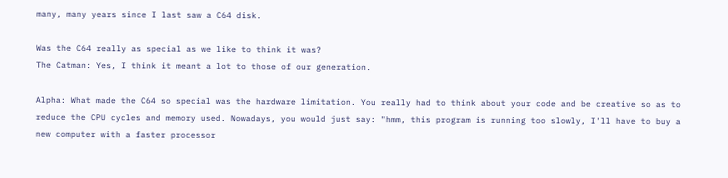many, many years since I last saw a C64 disk.

Was the C64 really as special as we like to think it was?
The Catman: Yes, I think it meant a lot to those of our generation.

Alpha: What made the C64 so special was the hardware limitation. You really had to think about your code and be creative so as to reduce the CPU cycles and memory used. Nowadays, you would just say: "hmm, this program is running too slowly, I'll have to buy a new computer with a faster processor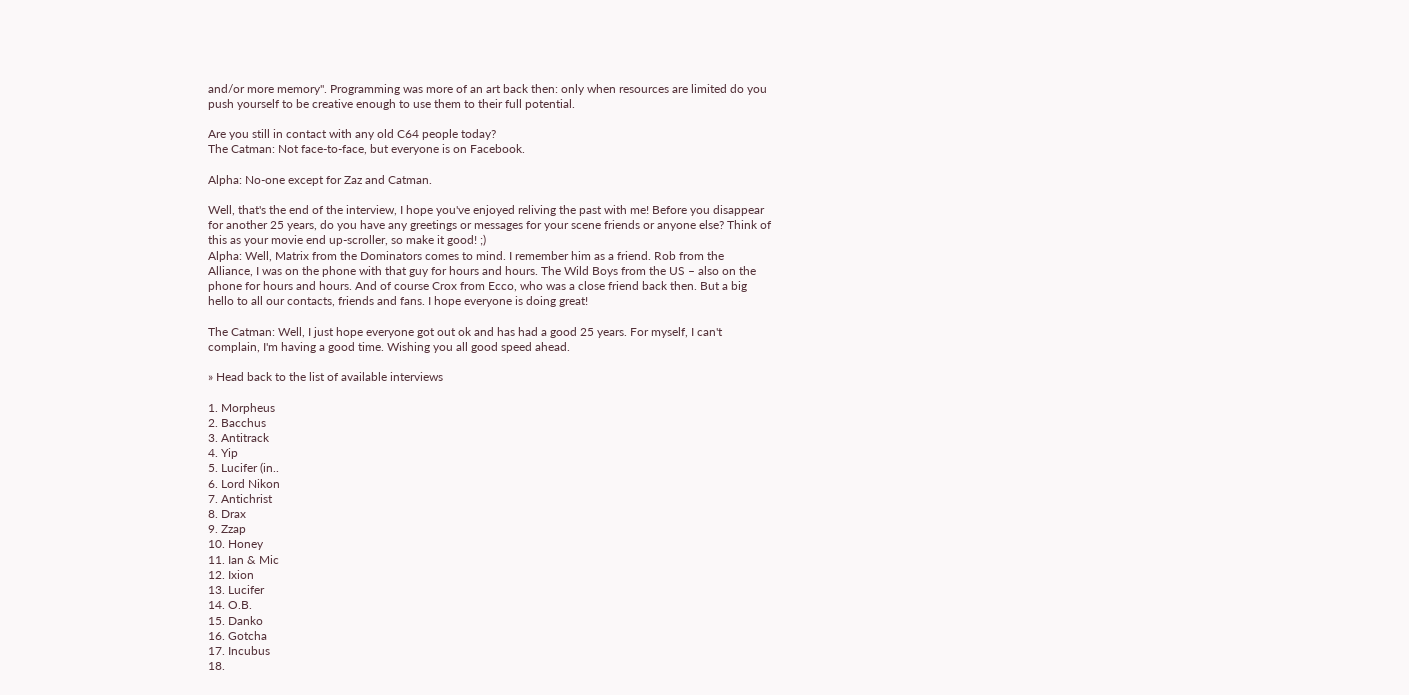and/or more memory". Programming was more of an art back then: only when resources are limited do you push yourself to be creative enough to use them to their full potential.

Are you still in contact with any old C64 people today?
The Catman: Not face-to-face, but everyone is on Facebook.

Alpha: No-one except for Zaz and Catman.

Well, that's the end of the interview, I hope you've enjoyed reliving the past with me! Before you disappear for another 25 years, do you have any greetings or messages for your scene friends or anyone else? Think of this as your movie end up-scroller, so make it good! ;)
Alpha: Well, Matrix from the Dominators comes to mind. I remember him as a friend. Rob from the Alliance, I was on the phone with that guy for hours and hours. The Wild Boys from the US – also on the phone for hours and hours. And of course Crox from Ecco, who was a close friend back then. But a big hello to all our contacts, friends and fans. I hope everyone is doing great!

The Catman: Well, I just hope everyone got out ok and has had a good 25 years. For myself, I can't complain, I'm having a good time. Wishing you all good speed ahead.

» Head back to the list of available interviews

1. Morpheus
2. Bacchus
3. Antitrack
4. Yip
5. Lucifer (in..
6. Lord Nikon
7. Antichrist
8. Drax
9. Zzap
10. Honey
11. Ian & Mic
12. Ixion
13. Lucifer
14. O.B.
15. Danko
16. Gotcha
17. Incubus
18.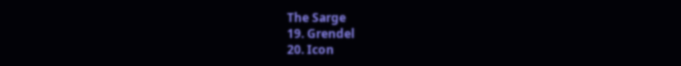The Sarge
19. Grendel
20. Icon